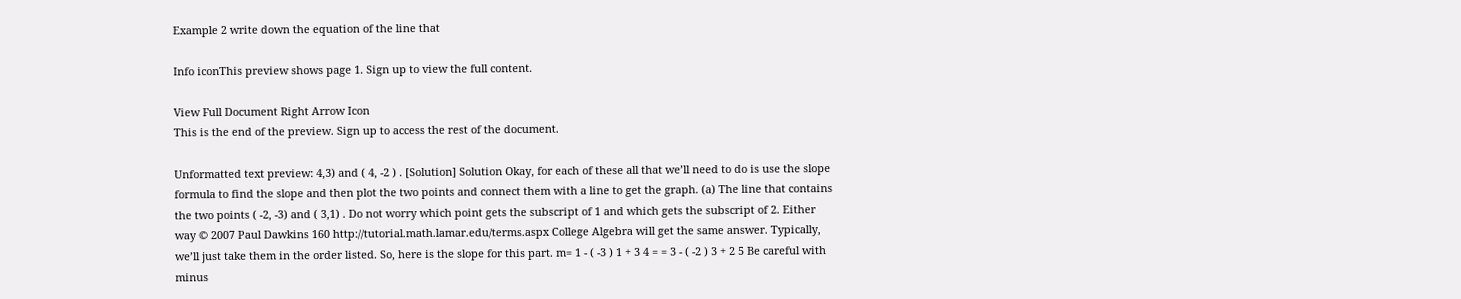Example 2 write down the equation of the line that

Info iconThis preview shows page 1. Sign up to view the full content.

View Full Document Right Arrow Icon
This is the end of the preview. Sign up to access the rest of the document.

Unformatted text preview: 4,3) and ( 4, -2 ) . [Solution] Solution Okay, for each of these all that we’ll need to do is use the slope formula to find the slope and then plot the two points and connect them with a line to get the graph. (a) The line that contains the two points ( -2, -3) and ( 3,1) . Do not worry which point gets the subscript of 1 and which gets the subscript of 2. Either way © 2007 Paul Dawkins 160 http://tutorial.math.lamar.edu/terms.aspx College Algebra will get the same answer. Typically, we’ll just take them in the order listed. So, here is the slope for this part. m= 1 - ( -3 ) 1 + 3 4 = = 3 - ( -2 ) 3 + 2 5 Be careful with minus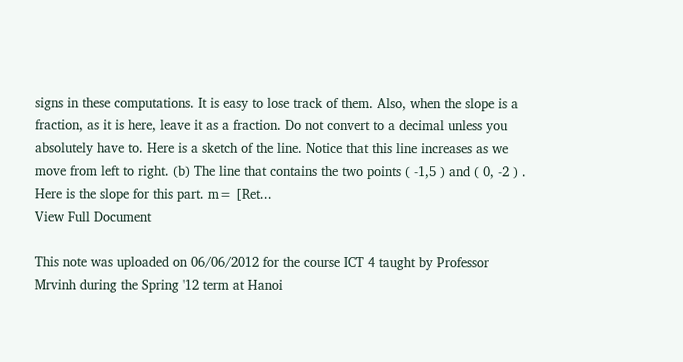signs in these computations. It is easy to lose track of them. Also, when the slope is a fraction, as it is here, leave it as a fraction. Do not convert to a decimal unless you absolutely have to. Here is a sketch of the line. Notice that this line increases as we move from left to right. (b) The line that contains the two points ( -1,5 ) and ( 0, -2 ) . Here is the slope for this part. m= [Ret...
View Full Document

This note was uploaded on 06/06/2012 for the course ICT 4 taught by Professor Mrvinh during the Spring '12 term at Hanoi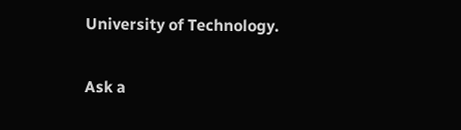University of Technology.

Ask a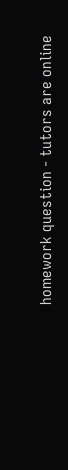homework question - tutors are online